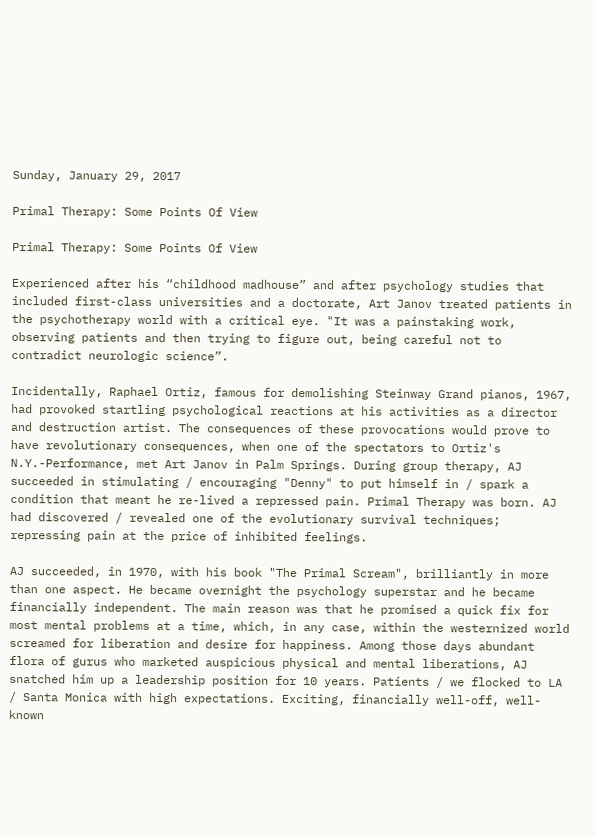Sunday, January 29, 2017

Primal Therapy: Some Points Of View

Primal Therapy: Some Points Of View

Experienced after his “childhood madhouse” and after psychology studies that included first-class universities and a doctorate, Art Janov treated patients in the psychotherapy world with a critical eye. "It was a painstaking work, observing patients and then trying to figure out, being careful not to contradict neurologic science”.

Incidentally, Raphael Ortiz, famous for demolishing Steinway Grand pianos, 1967, had provoked startling psychological reactions at his activities as a director and destruction artist. The consequences of these provocations would prove to have revolutionary consequences, when one of the spectators to Ortiz's N.Y.-Performance, met Art Janov in Palm Springs. During group therapy, AJ succeeded in stimulating / encouraging "Denny" to put himself in / spark a condition that meant he re-lived a repressed pain. Primal Therapy was born. AJ had discovered / revealed one of the evolutionary survival techniques; repressing pain at the price of inhibited feelings.

AJ succeeded, in 1970, with his book "The Primal Scream", brilliantly in more than one aspect. He became overnight the psychology superstar and he became financially independent. The main reason was that he promised a quick fix for most mental problems at a time, which, in any case, within the westernized world screamed for liberation and desire for happiness. Among those days abundant flora of gurus who marketed auspicious physical and mental liberations, AJ snatched him up a leadership position for 10 years. Patients / we flocked to LA / Santa Monica with high expectations. Exciting, financially well-off, well-known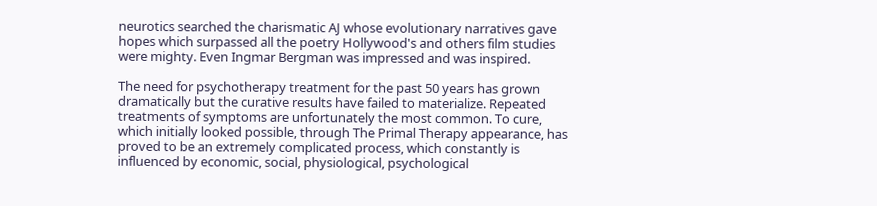neurotics searched the charismatic AJ whose evolutionary narratives gave hopes which surpassed all the poetry Hollywood's and others film studies were mighty. Even Ingmar Bergman was impressed and was inspired.

The need for psychotherapy treatment for the past 50 years has grown dramatically but the curative results have failed to materialize. Repeated treatments of symptoms are unfortunately the most common. To cure, which initially looked possible, through The Primal Therapy appearance, has proved to be an extremely complicated process, which constantly is influenced by economic, social, physiological, psychological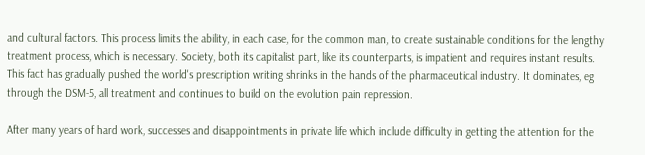and cultural factors. This process limits the ability, in each case, for the common man, to create sustainable conditions for the lengthy treatment process, which is necessary. Society, both its capitalist part, like its counterparts, is impatient and requires instant results. This fact has gradually pushed the world's prescription writing shrinks in the hands of the pharmaceutical industry. It dominates, eg through the DSM-5, all treatment and continues to build on the evolution pain repression.

After many years of hard work, successes and disappointments in private life which include difficulty in getting the attention for the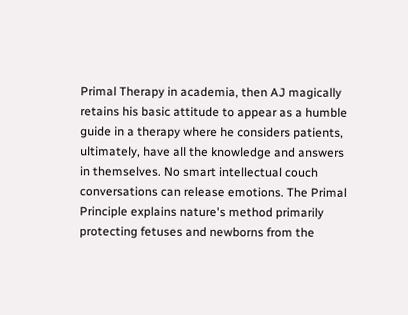Primal Therapy in academia, then AJ magically retains his basic attitude to appear as a humble guide in a therapy where he considers patients, ultimately, have all the knowledge and answers in themselves. No smart intellectual couch conversations can release emotions. The Primal Principle explains nature's method primarily protecting fetuses and newborns from the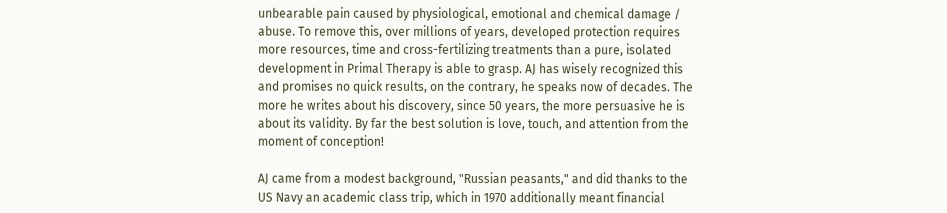unbearable pain caused by physiological, emotional and chemical damage / abuse. To remove this, over millions of years, developed protection requires more resources, time and cross-fertilizing treatments than a pure, isolated development in Primal Therapy is able to grasp. AJ has wisely recognized this and promises no quick results, on the contrary, he speaks now of decades. The more he writes about his discovery, since 50 years, the more persuasive he is about its validity. By far the best solution is love, touch, and attention from the moment of conception!

AJ came from a modest background, "Russian peasants," and did thanks to the US Navy an academic class trip, which in 1970 additionally meant financial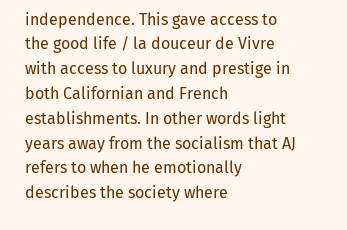independence. This gave access to the good life / la douceur de Vivre with access to luxury and prestige in both Californian and French establishments. In other words light years away from the socialism that AJ refers to when he emotionally describes the society where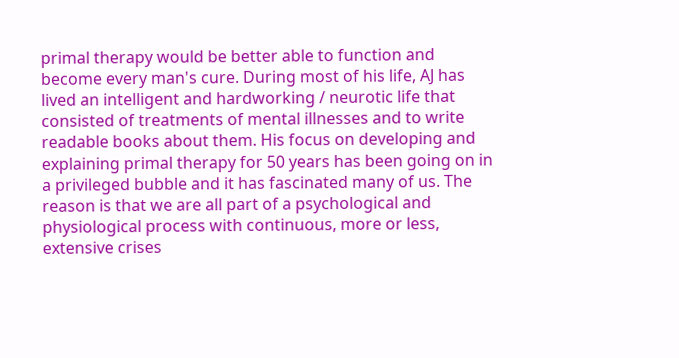primal therapy would be better able to function and become every man's cure. During most of his life, AJ has lived an intelligent and hardworking / neurotic life that consisted of treatments of mental illnesses and to write readable books about them. His focus on developing and explaining primal therapy for 50 years has been going on in a privileged bubble and it has fascinated many of us. The reason is that we are all part of a psychological and physiological process with continuous, more or less, extensive crises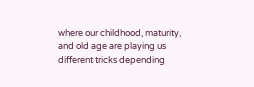where our childhood, maturity, and old age are playing us different tricks depending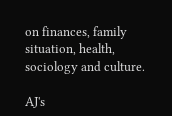on finances, family situation, health, sociology and culture.

AJ's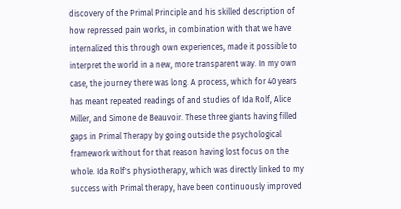discovery of the Primal Principle and his skilled description of how repressed pain works, in combination with that we have internalized this through own experiences, made it possible to interpret the world in a new, more transparent way. In my own case, the journey there was long. A process, which for 40 years has meant repeated readings of and studies of Ida Rolf, Alice Miller, and Simone de Beauvoir. These three giants having filled gaps in Primal Therapy by going outside the psychological framework without for that reason having lost focus on the whole. Ida Rolf's physiotherapy, which was directly linked to my success with Primal therapy, have been continuously improved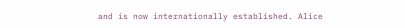and is now internationally established. Alice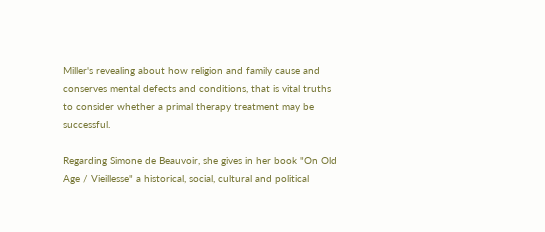Miller's revealing about how religion and family cause and conserves mental defects and conditions, that is vital truths to consider whether a primal therapy treatment may be successful.

Regarding Simone de Beauvoir, she gives in her book "On Old Age / Vieillesse" a historical, social, cultural and political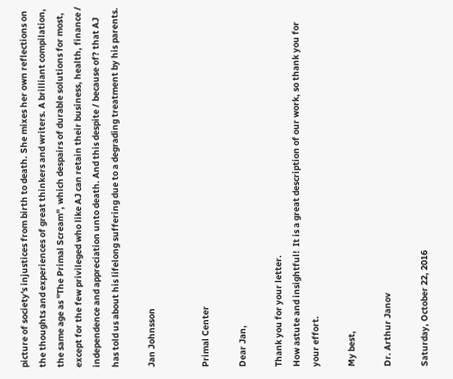picture of society's injustices from birth to death. She mixes her own reflections on the thoughts and experiences of great thinkers and writers. A brilliant compilation, the same age as "The Primal Scream", which despairs of durable solutions for most, except for the few privileged who like AJ can retain their business, health, finance / independence and appreciation unto death. And this despite / because of? that AJ has told us about his lifelong suffering due to a degrading treatment by his parents.

Jan Johnsson


Primal Center

Dear Jan,

Thank you for your letter.
How astute and insightful!  It is a great description of our work, so thank you for your effort.

My best,

Dr. Arthur Janov

Saturday, October 22, 2016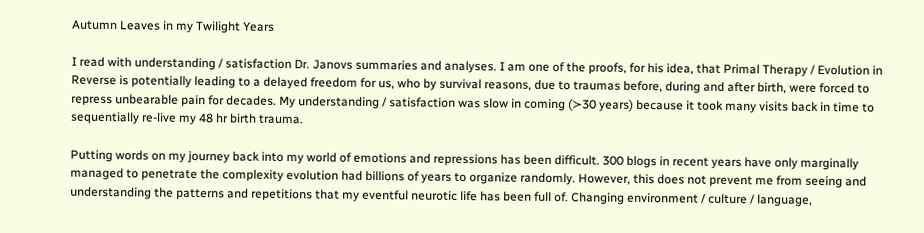Autumn Leaves in my Twilight Years

I read with understanding / satisfaction Dr. Janovs summaries and analyses. I am one of the proofs, for his idea, that Primal Therapy / Evolution in Reverse is potentially leading to a delayed freedom for us, who by survival reasons, due to traumas before, during and after birth, were forced to repress unbearable pain for decades. My understanding / satisfaction was slow in coming (≻30 years) because it took many visits back in time to sequentially re-live my 48 hr birth trauma.

Putting words on my journey back into my world of emotions and repressions has been difficult. 300 blogs in recent years have only marginally managed to penetrate the complexity evolution had billions of years to organize randomly. However, this does not prevent me from seeing and understanding the patterns and repetitions that my eventful neurotic life has been full of. Changing environment / culture / language,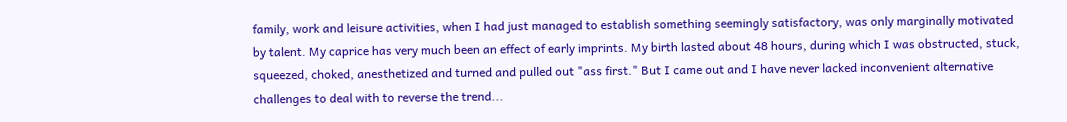family, work and leisure activities, when I had just managed to establish something seemingly satisfactory, was only marginally motivated by talent. My caprice has very much been an effect of early imprints. My birth lasted about 48 hours, during which I was obstructed, stuck, squeezed, choked, anesthetized and turned and pulled out "ass first." But I came out and I have never lacked inconvenient alternative challenges to deal with to reverse the trend...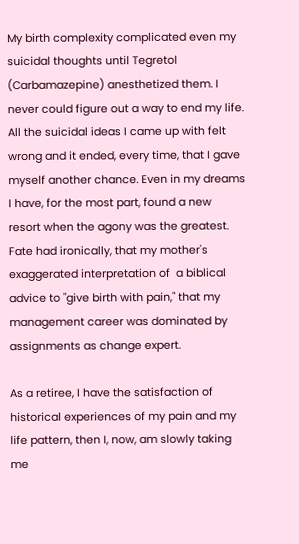My birth complexity complicated even my suicidal thoughts until Tegretol (Carbamazepine) anesthetized them. I never could figure out a way to end my life. All the suicidal ideas I came up with felt wrong and it ended, every time, that I gave myself another chance. Even in my dreams I have, for the most part, found a new resort when the agony was the greatest. Fate had ironically, that my mother's exaggerated interpretation of  a biblical advice to "give birth with pain," that my management career was dominated by assignments as change expert.

As a retiree, I have the satisfaction of historical experiences of my pain and my life pattern, then I, now, am slowly taking me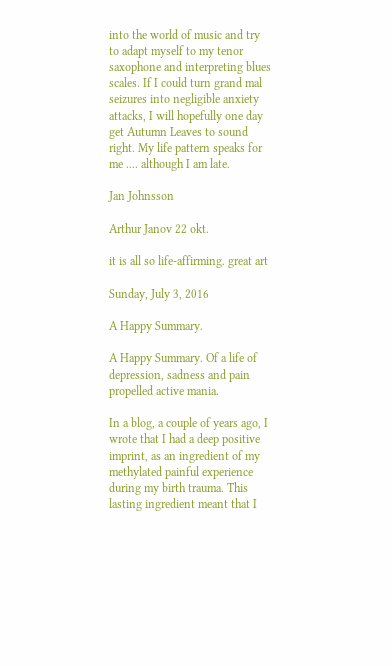into the world of music and try to adapt myself to my tenor saxophone and interpreting blues scales. If I could turn grand mal seizures into negligible anxiety attacks, I will hopefully one day get Autumn Leaves to sound right. My life pattern speaks for me .... although I am late.

Jan Johnsson

Arthur Janov 22 okt.

it is all so life-affirming. great art

Sunday, July 3, 2016

A Happy Summary.

A Happy Summary. Of a life of depression, sadness and pain propelled active mania.

In a blog, a couple of years ago, I wrote that I had a deep positive imprint, as an ingredient of my methylated painful experience during my birth trauma. This lasting ingredient meant that I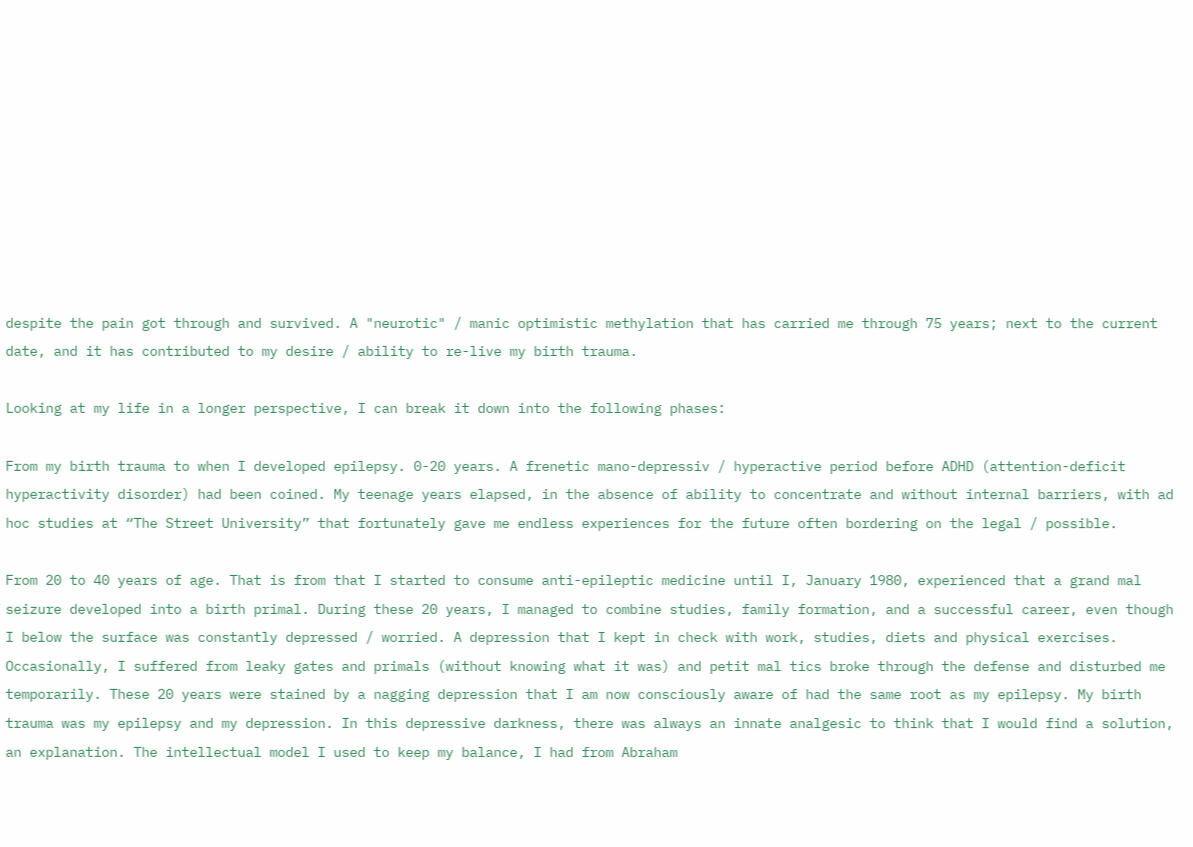despite the pain got through and survived. A "neurotic" / manic optimistic methylation that has carried me through 75 years; next to the current date, and it has contributed to my desire / ability to re-live my birth trauma.

Looking at my life in a longer perspective, I can break it down into the following phases:

From my birth trauma to when I developed epilepsy. 0-20 years. A frenetic mano-depressiv / hyperactive period before ADHD (attention-deficit hyperactivity disorder) had been coined. My teenage years elapsed, in the absence of ability to concentrate and without internal barriers, with ad hoc studies at “The Street University” that fortunately gave me endless experiences for the future often bordering on the legal / possible.

From 20 to 40 years of age. That is from that I started to consume anti-epileptic medicine until I, January 1980, experienced that a grand mal seizure developed into a birth primal. During these 20 years, I managed to combine studies, family formation, and a successful career, even though I below the surface was constantly depressed / worried. A depression that I kept in check with work, studies, diets and physical exercises. Occasionally, I suffered from leaky gates and primals (without knowing what it was) and petit mal tics broke through the defense and disturbed me temporarily. These 20 years were stained by a nagging depression that I am now consciously aware of had the same root as my epilepsy. My birth trauma was my epilepsy and my depression. In this depressive darkness, there was always an innate analgesic to think that I would find a solution, an explanation. The intellectual model I used to keep my balance, I had from Abraham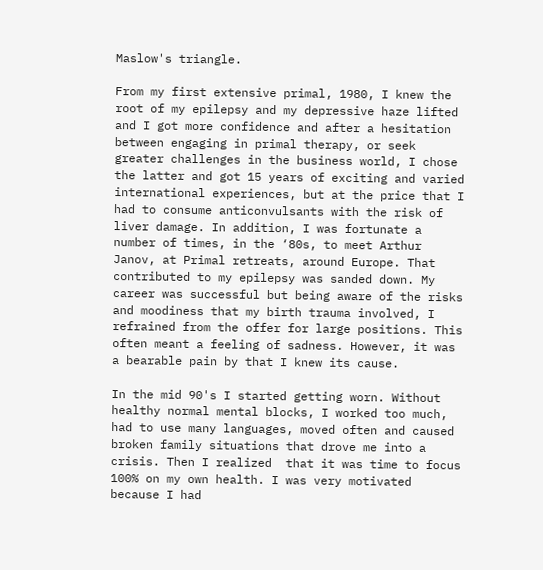Maslow's triangle.

From my first extensive primal, 1980, I knew the root of my epilepsy and my depressive haze lifted and I got more confidence and after a hesitation between engaging in primal therapy, or seek greater challenges in the business world, I chose the latter and got 15 years of exciting and varied international experiences, but at the price that I had to consume anticonvulsants with the risk of liver damage. In addition, I was fortunate a number of times, in the ‘80s, to meet Arthur Janov, at Primal retreats, around Europe. That contributed to my epilepsy was sanded down. My career was successful but being aware of the risks and moodiness that my birth trauma involved, I refrained from the offer for large positions. This often meant a feeling of sadness. However, it was a bearable pain by that I knew its cause.

In the mid 90's I started getting worn. Without healthy normal mental blocks, I worked too much, had to use many languages, moved often and caused  broken family situations that drove me into a crisis. Then I realized  that it was time to focus 100% on my own health. I was very motivated because I had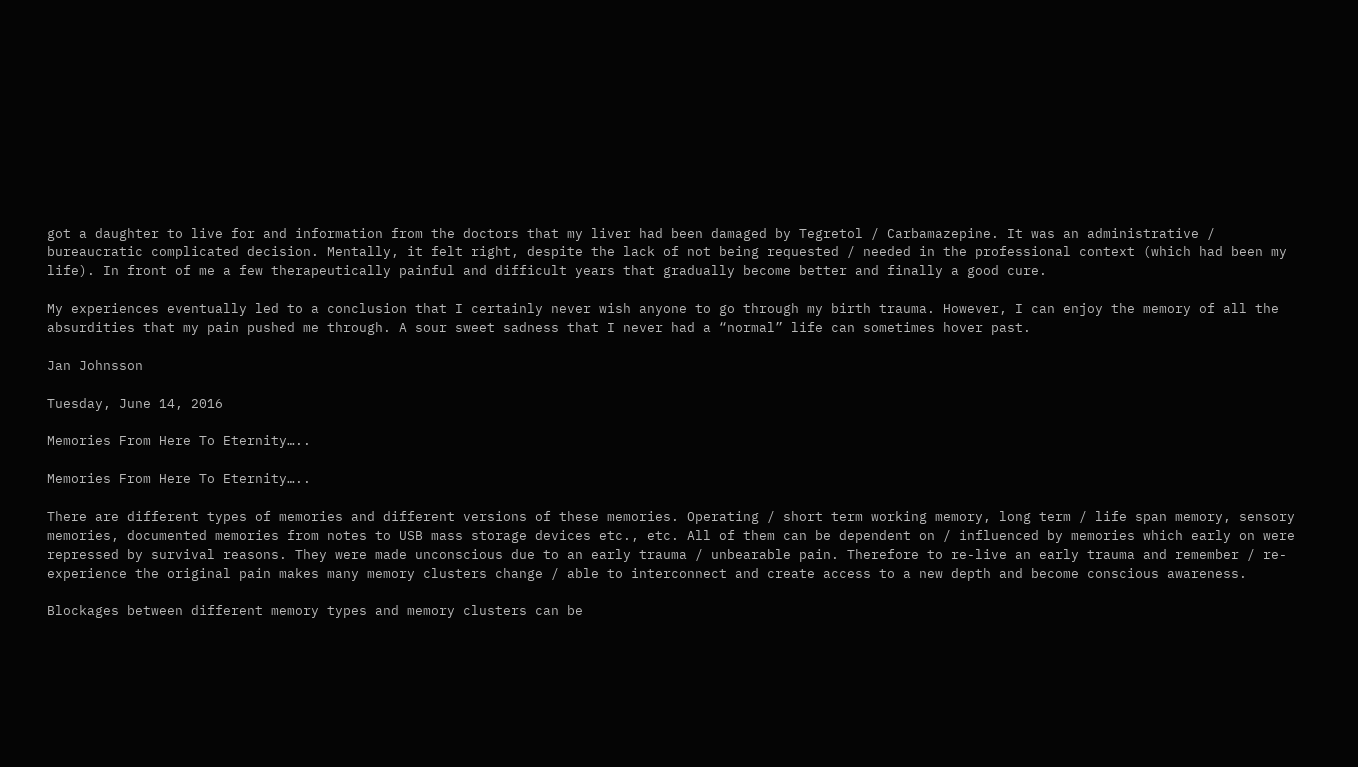got a daughter to live for and information from the doctors that my liver had been damaged by Tegretol / Carbamazepine. It was an administrative / bureaucratic complicated decision. Mentally, it felt right, despite the lack of not being requested / needed in the professional context (which had been my life). In front of me a few therapeutically painful and difficult years that gradually become better and finally a good cure.

My experiences eventually led to a conclusion that I certainly never wish anyone to go through my birth trauma. However, I can enjoy the memory of all the absurdities that my pain pushed me through. A sour sweet sadness that I never had a “normal” life can sometimes hover past.

Jan Johnsson

Tuesday, June 14, 2016

Memories From Here To Eternity…..

Memories From Here To Eternity…..

There are different types of memories and different versions of these memories. Operating / short term working memory, long term / life span memory, sensory memories, documented memories from notes to USB mass storage devices etc., etc. All of them can be dependent on / influenced by memories which early on were repressed by survival reasons. They were made unconscious due to an early trauma / unbearable pain. Therefore to re-live an early trauma and remember / re-experience the original pain makes many memory clusters change / able to interconnect and create access to a new depth and become conscious awareness.

Blockages between different memory types and memory clusters can be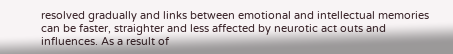resolved gradually and links between emotional and intellectual memories can be faster, straighter and less affected by neurotic act outs and influences. As a result of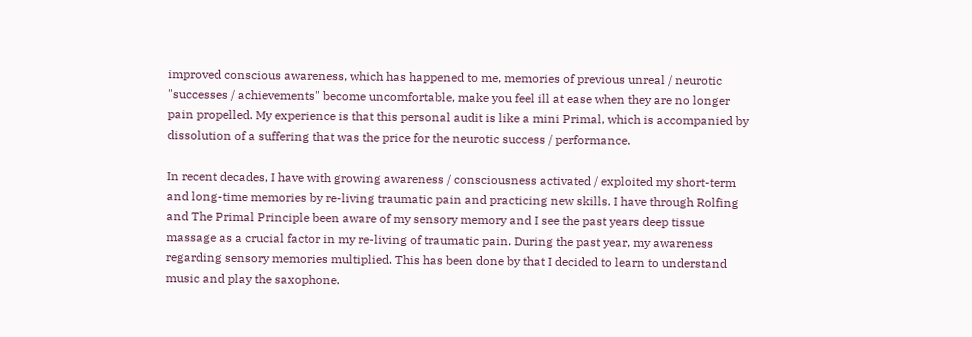improved conscious awareness, which has happened to me, memories of previous unreal / neurotic "successes / achievements" become uncomfortable, make you feel ill at ease when they are no longer pain propelled. My experience is that this personal audit is like a mini Primal, which is accompanied by dissolution of a suffering that was the price for the neurotic success / performance.

In recent decades, I have with growing awareness / consciousness activated / exploited my short-term and long-time memories by re-living traumatic pain and practicing new skills. I have through Rolfing and The Primal Principle been aware of my sensory memory and I see the past years deep tissue massage as a crucial factor in my re-living of traumatic pain. During the past year, my awareness regarding sensory memories multiplied. This has been done by that I decided to learn to understand music and play the saxophone.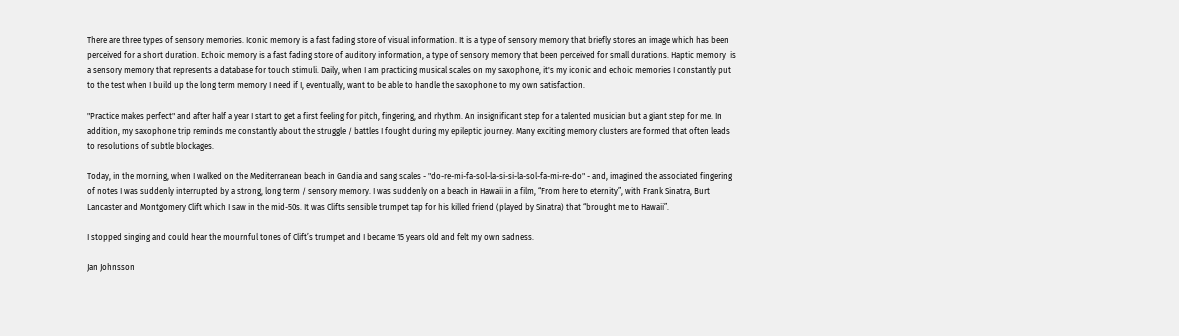There are three types of sensory memories. Iconic memory is a fast fading store of visual information. It is a type of sensory memory that briefly stores an image which has been perceived for a short duration. Echoic memory is a fast fading store of auditory information, a type of sensory memory that been perceived for small durations. Haptic memory  is a sensory memory that represents a database for touch stimuli. Daily, when I am practicing musical scales on my saxophone, it's my iconic and echoic memories I constantly put to the test when I build up the long term memory I need if I, eventually, want to be able to handle the saxophone to my own satisfaction.

"Practice makes perfect" and after half a year I start to get a first feeling for pitch, fingering, and rhythm. An insignificant step for a talented musician but a giant step for me. In addition, my saxophone trip reminds me constantly about the struggle / battles I fought during my epileptic journey. Many exciting memory clusters are formed that often leads to resolutions of subtle blockages.

Today, in the morning, when I walked on the Mediterranean beach in Gandia and sang scales - "do-re-mi-fa-sol-la-si-si-la-sol-fa-mi-re-do" - and, imagined the associated fingering of notes I was suddenly interrupted by a strong, long term / sensory memory. I was suddenly on a beach in Hawaii in a film, “From here to eternity”, with Frank Sinatra, Burt Lancaster and Montgomery Clift which I saw in the mid-50s. It was Clifts sensible trumpet tap for his killed friend (played by Sinatra) that “brought me to Hawaii”.

I stopped singing and could hear the mournful tones of Clift’s trumpet and I became 15 years old and felt my own sadness.

Jan Johnsson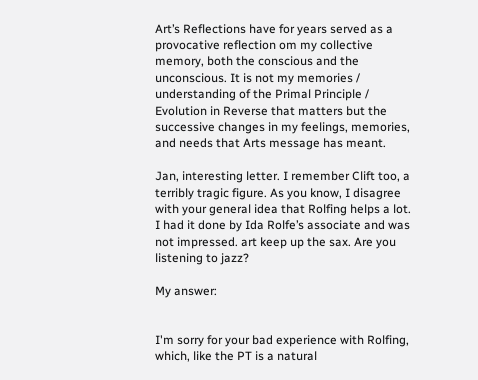Art’s Reflections have for years served as a provocative reflection om my collective memory, both the conscious and the unconscious. It is not my memories / understanding of the Primal Principle / Evolution in Reverse that matters but the successive changes in my feelings, memories, and needs that Arts message has meant.

Jan, interesting letter. I remember Clift too, a terribly tragic figure. As you know, I disagree with your general idea that Rolfing helps a lot. I had it done by Ida Rolfe’s associate and was not impressed. art keep up the sax. Are you listening to jazz?

My answer:


I'm sorry for your bad experience with Rolfing, which, like the PT is a natural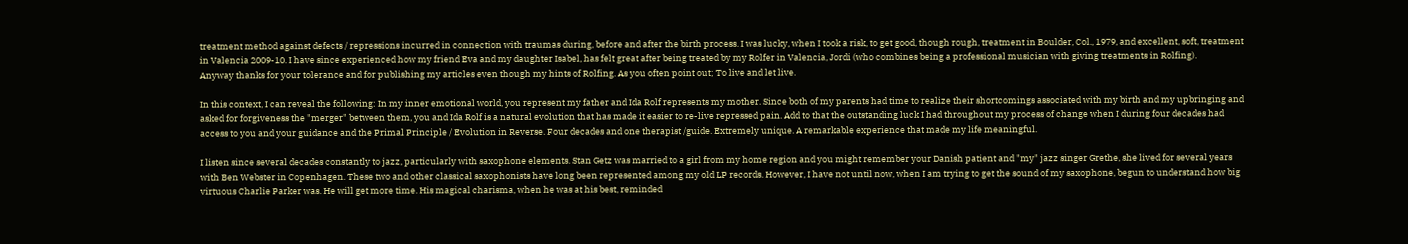treatment method against defects / repressions incurred in connection with traumas during, before and after the birth process. I was lucky, when I took a risk, to get good, though rough, treatment in Boulder, Col., 1979, and excellent, soft, treatment in Valencia 2009-10. I have since experienced how my friend Eva and my daughter Isabel, has felt great after being treated by my Rolfer in Valencia, Jordi (who combines being a professional musician with giving treatments in Rolfing).
Anyway thanks for your tolerance and for publishing my articles even though my hints of Rolfing. As you often point out; To live and let live.

In this context, I can reveal the following: In my inner emotional world, you represent my father and Ida Rolf represents my mother. Since both of my parents had time to realize their shortcomings associated with my birth and my upbringing and asked for forgiveness the "merger" between them, you and Ida Rolf is a natural evolution that has made it easier to re-live repressed pain. Add to that the outstanding luck I had throughout my process of change when I during four decades had access to you and your guidance and the Primal Principle / Evolution in Reverse. Four decades and one therapist /guide. Extremely unique. A remarkable experience that made my life meaningful.

I listen since several decades constantly to jazz, particularly with saxophone elements. Stan Getz was married to a girl from my home region and you might remember your Danish patient and "my" jazz singer Grethe, she lived for several years with Ben Webster in Copenhagen. These two and other classical saxophonists have long been represented among my old LP records. However, I have not until now, when I am trying to get the sound of my saxophone, begun to understand how big virtuous Charlie Parker was. He will get more time. His magical charisma, when he was at his best, reminded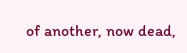of another, now dead,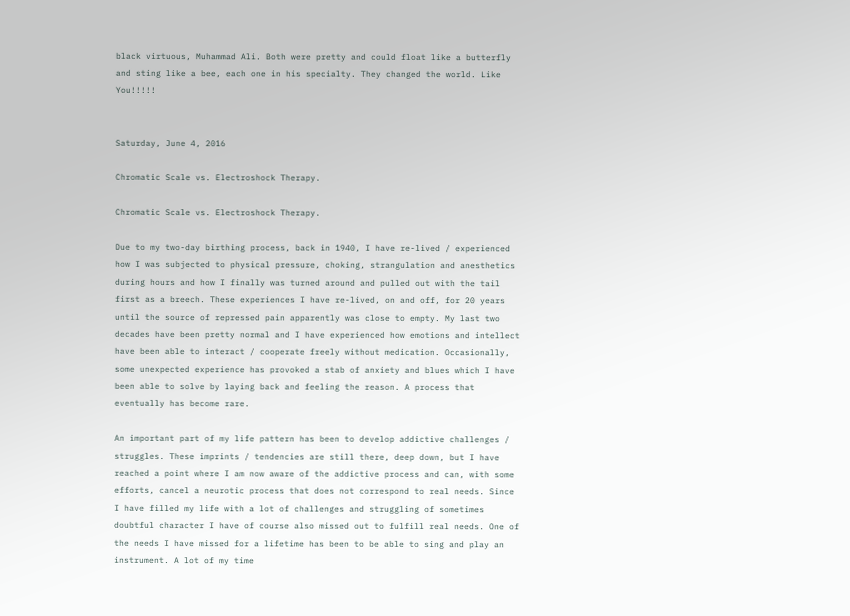black virtuous, Muhammad Ali. Both were pretty and could float like a butterfly and sting like a bee, each one in his specialty. They changed the world. Like You!!!!!


Saturday, June 4, 2016

Chromatic Scale vs. Electroshock Therapy.

Chromatic Scale vs. Electroshock Therapy.

Due to my two-day birthing process, back in 1940, I have re-lived / experienced how I was subjected to physical pressure, choking, strangulation and anesthetics during hours and how I finally was turned around and pulled out with the tail first as a breech. These experiences I have re-lived, on and off, for 20 years until the source of repressed pain apparently was close to empty. My last two decades have been pretty normal and I have experienced how emotions and intellect have been able to interact / cooperate freely without medication. Occasionally, some unexpected experience has provoked a stab of anxiety and blues which I have been able to solve by laying back and feeling the reason. A process that eventually has become rare.

An important part of my life pattern has been to develop addictive challenges / struggles. These imprints / tendencies are still there, deep down, but I have reached a point where I am now aware of the addictive process and can, with some efforts, cancel a neurotic process that does not correspond to real needs. Since I have filled my life with a lot of challenges and struggling of sometimes doubtful character I have of course also missed out to fulfill real needs. One of the needs I have missed for a lifetime has been to be able to sing and play an instrument. A lot of my time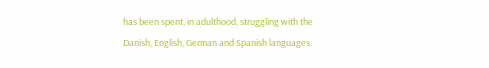has been spent, in adulthood, struggling with the Danish, English, German and Spanish languages.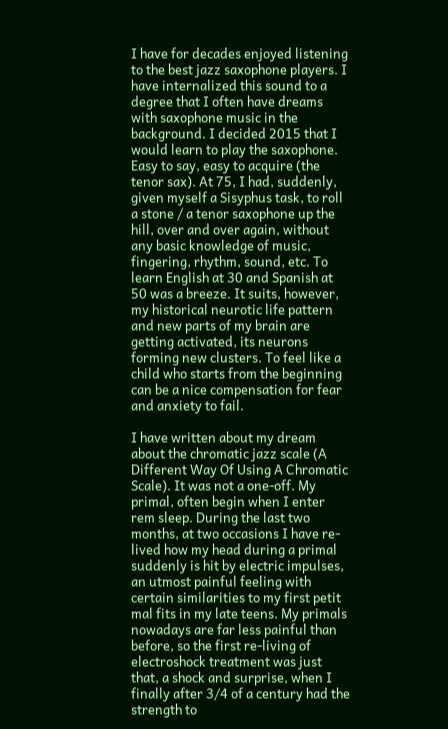I have for decades enjoyed listening to the best jazz saxophone players. I have internalized this sound to a degree that I often have dreams with saxophone music in the background. I decided 2015 that I would learn to play the saxophone. Easy to say, easy to acquire (the tenor sax). At 75, I had, suddenly, given myself a Sisyphus task, to roll a stone / a tenor saxophone up the hill, over and over again, without any basic knowledge of music, fingering, rhythm, sound, etc. To learn English at 30 and Spanish at 50 was a breeze. It suits, however, my historical neurotic life pattern and new parts of my brain are getting activated, its neurons forming new clusters. To feel like a child who starts from the beginning can be a nice compensation for fear and anxiety to fail.

I have written about my dream about the chromatic jazz scale (A Different Way Of Using A Chromatic Scale). It was not a one-off. My primal, often begin when I enter rem sleep. During the last two months, at two occasions I have re-lived how my head during a primal suddenly is hit by electric impulses, an utmost painful feeling with certain similarities to my first petit mal fits in my late teens. My primals nowadays are far less painful than before, so the first re-living of electroshock treatment was just that, a shock and surprise, when I finally after 3/4 of a century had the strength to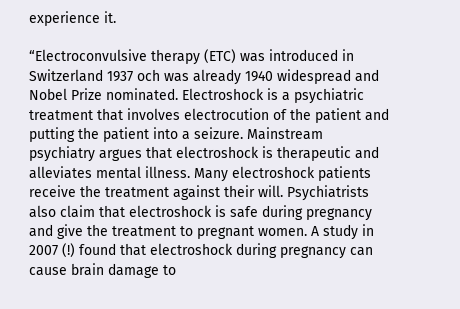experience it.

“Electroconvulsive therapy (ETC) was introduced in Switzerland 1937 och was already 1940 widespread and Nobel Prize nominated. Electroshock is a psychiatric treatment that involves electrocution of the patient and putting the patient into a seizure. Mainstream psychiatry argues that electroshock is therapeutic and alleviates mental illness. Many electroshock patients receive the treatment against their will. Psychiatrists also claim that electroshock is safe during pregnancy and give the treatment to pregnant women. A study in 2007 (!) found that electroshock during pregnancy can cause brain damage to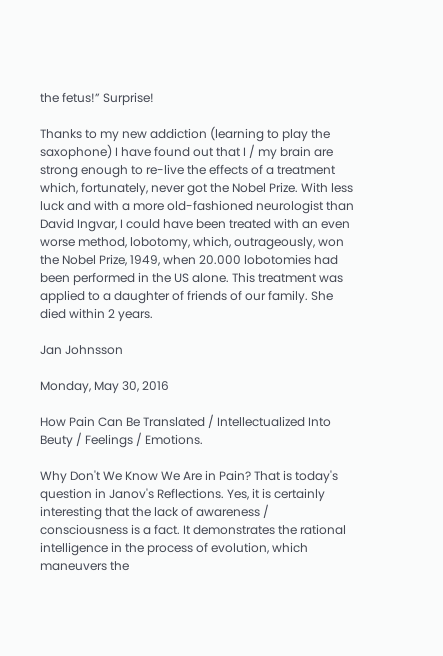the fetus!” Surprise!

Thanks to my new addiction (learning to play the saxophone) I have found out that I / my brain are strong enough to re-live the effects of a treatment which, fortunately, never got the Nobel Prize. With less luck and with a more old-fashioned neurologist than David Ingvar, I could have been treated with an even worse method, lobotomy, which, outrageously, won the Nobel Prize, 1949, when 20.000 lobotomies had been performed in the US alone. This treatment was applied to a daughter of friends of our family. She died within 2 years.

Jan Johnsson

Monday, May 30, 2016

How Pain Can Be Translated / Intellectualized Into Beuty / Feelings / Emotions.

Why Don't We Know We Are in Pain? That is today's question in Janov's Reflections. Yes, it is certainly interesting that the lack of awareness / consciousness is a fact. It demonstrates the rational intelligence in the process of evolution, which maneuvers the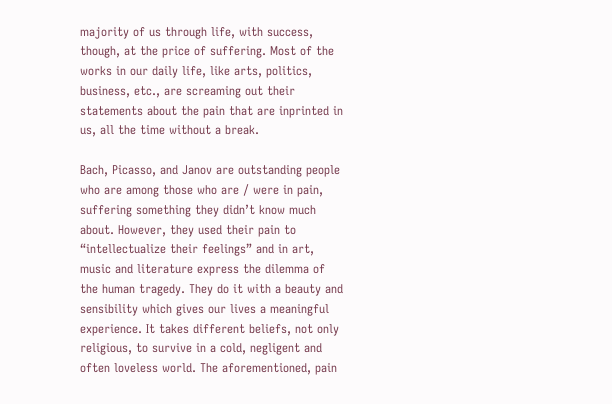majority of us through life, with success, though, at the price of suffering. Most of the works in our daily life, like arts, politics, business, etc., are screaming out their statements about the pain that are inprinted in us, all the time without a break.

Bach, Picasso, and Janov are outstanding people who are among those who are / were in pain, suffering something they didn’t know much about. However, they used their pain to “intellectualize their feelings” and in art, music and literature express the dilemma of the human tragedy. They do it with a beauty and sensibility which gives our lives a meaningful experience. It takes different beliefs, not only religious, to survive in a cold, negligent and often loveless world. The aforementioned, pain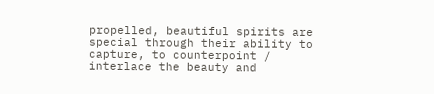propelled, beautiful spirits are special through their ability to capture, to counterpoint / interlace the beauty and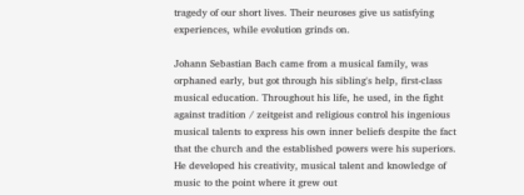tragedy of our short lives. Their neuroses give us satisfying experiences, while evolution grinds on.

Johann Sebastian Bach came from a musical family, was orphaned early, but got through his sibling's help, first-class musical education. Throughout his life, he used, in the fight against tradition / zeitgeist and religious control his ingenious musical talents to express his own inner beliefs despite the fact that the church and the established powers were his superiors. He developed his creativity, musical talent and knowledge of music to the point where it grew out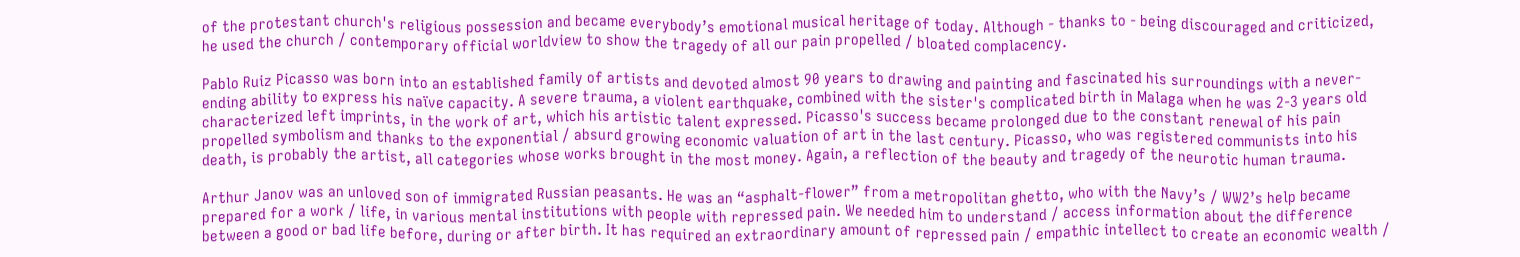of the protestant church's religious possession and became everybody’s emotional musical heritage of today. Although - thanks to - being discouraged and criticized, he used the church / contemporary official worldview to show the tragedy of all our pain propelled / bloated complacency.

Pablo Ruiz Picasso was born into an established family of artists and devoted almost 90 years to drawing and painting and fascinated his surroundings with a never-ending ability to express his naïve capacity. A severe trauma, a violent earthquake, combined with the sister's complicated birth in Malaga when he was 2-3 years old characterized left imprints, in the work of art, which his artistic talent expressed. Picasso's success became prolonged due to the constant renewal of his pain propelled symbolism and thanks to the exponential / absurd growing economic valuation of art in the last century. Picasso, who was registered communists into his death, is probably the artist, all categories whose works brought in the most money. Again, a reflection of the beauty and tragedy of the neurotic human trauma.

Arthur Janov was an unloved son of immigrated Russian peasants. He was an “asphalt-flower” from a metropolitan ghetto, who with the Navy’s / WW2’s help became prepared for a work / life, in various mental institutions with people with repressed pain. We needed him to understand / access information about the difference between a good or bad life before, during or after birth. It has required an extraordinary amount of repressed pain / empathic intellect to create an economic wealth /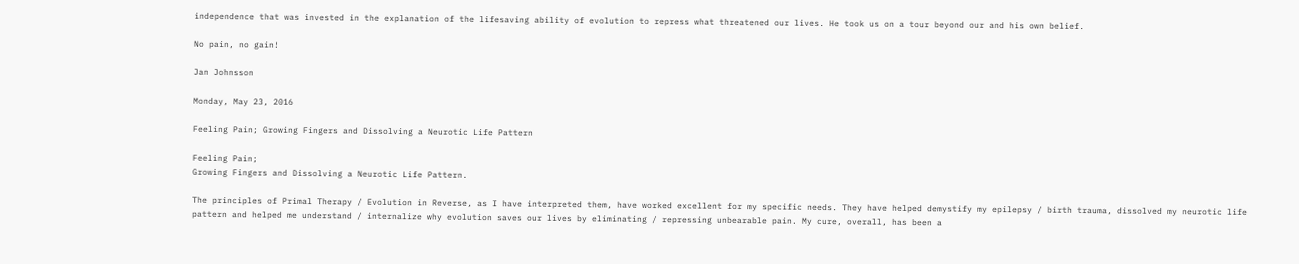independence that was invested in the explanation of the lifesaving ability of evolution to repress what threatened our lives. He took us on a tour beyond our and his own belief.

No pain, no gain!

Jan Johnsson

Monday, May 23, 2016

Feeling Pain; Growing Fingers and Dissolving a Neurotic Life Pattern

Feeling Pain;
Growing Fingers and Dissolving a Neurotic Life Pattern.

The principles of Primal Therapy / Evolution in Reverse, as I have interpreted them, have worked excellent for my specific needs. They have helped demystify my epilepsy / birth trauma, dissolved my neurotic life pattern and helped me understand / internalize why evolution saves our lives by eliminating / repressing unbearable pain. My cure, overall, has been a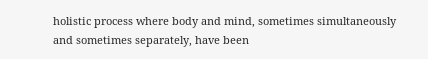holistic process where body and mind, sometimes simultaneously and sometimes separately, have been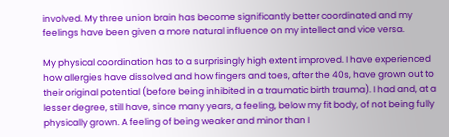involved. My three union brain has become significantly better coordinated and my feelings have been given a more natural influence on my intellect and vice versa.

My physical coordination has to a surprisingly high extent improved. I have experienced how allergies have dissolved and how fingers and toes, after the 40s, have grown out to their original potential (before being inhibited in a traumatic birth trauma). I had and, at a lesser degree, still have, since many years, a feeling, below my fit body, of not being fully physically grown. A feeling of being weaker and minor than I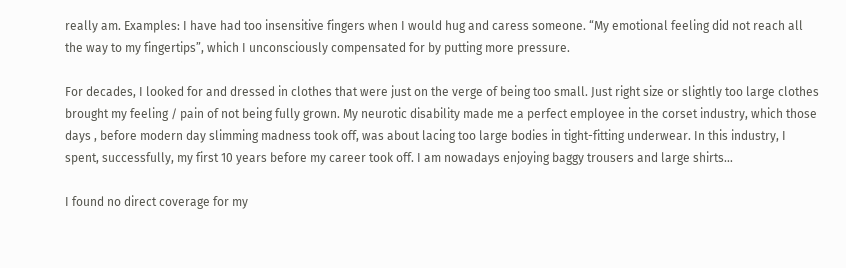really am. Examples: I have had too insensitive fingers when I would hug and caress someone. “My emotional feeling did not reach all the way to my fingertips”, which I unconsciously compensated for by putting more pressure.

For decades, I looked for and dressed in clothes that were just on the verge of being too small. Just right size or slightly too large clothes brought my feeling / pain of not being fully grown. My neurotic disability made me a perfect employee in the corset industry, which those days , before modern day slimming madness took off, was about lacing too large bodies in tight-fitting underwear. In this industry, I spent, successfully, my first 10 years before my career took off. I am nowadays enjoying baggy trousers and large shirts…

I found no direct coverage for my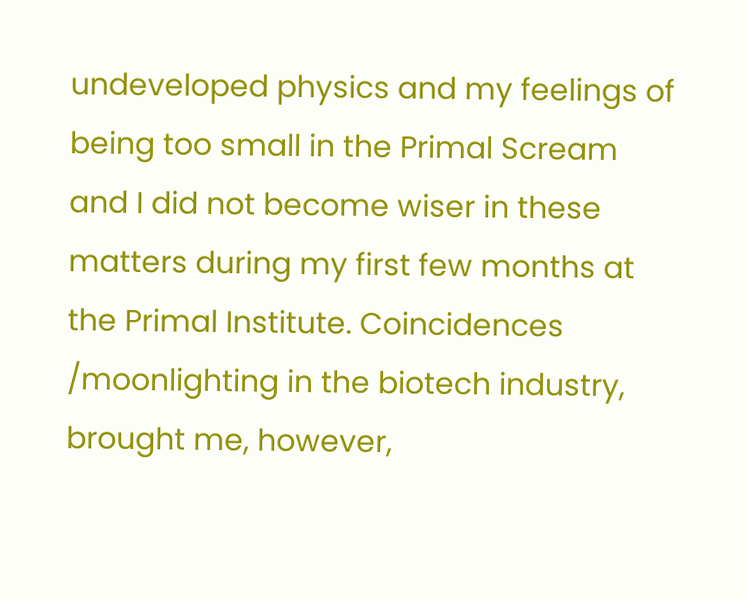undeveloped physics and my feelings of being too small in the Primal Scream and I did not become wiser in these matters during my first few months at the Primal Institute. Coincidences /moonlighting in the biotech industry, brought me, however,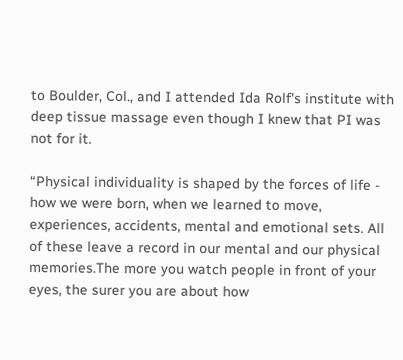to Boulder, Col., and I attended Ida Rolf's institute with deep tissue massage even though I knew that PI was not for it.

“Physical individuality is shaped by the forces of life - how we were born, when we learned to move, experiences, accidents, mental and emotional sets. All of these leave a record in our mental and our physical memories.The more you watch people in front of your eyes, the surer you are about how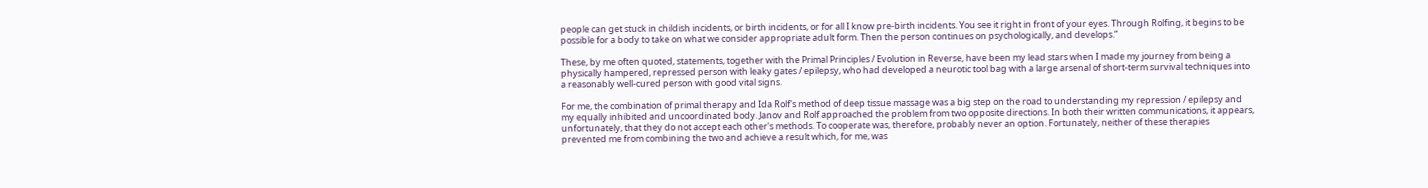people can get stuck in childish incidents, or birth incidents, or for all I know pre-birth incidents. You see it right in front of your eyes. Through Rolfing, it begins to be possible for a body to take on what we consider appropriate adult form. Then the person continues on psychologically, and develops.”

These, by me often quoted, statements, together with the Primal Principles / Evolution in Reverse, have been my lead stars when I made my journey from being a physically hampered, repressed person with leaky gates / epilepsy, who had developed a neurotic tool bag with a large arsenal of short-term survival techniques into a reasonably well-cured person with good vital signs.

For me, the combination of primal therapy and Ida Rolf's method of deep tissue massage was a big step on the road to understanding my repression / epilepsy and my equally inhibited and uncoordinated body. Janov and Rolf approached the problem from two opposite directions. In both their written communications, it appears, unfortunately, that they do not accept each other's methods. To cooperate was, therefore, probably never an option. Fortunately, neither of these therapies prevented me from combining the two and achieve a result which, for me, was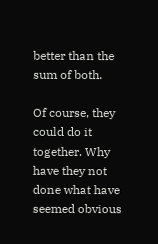better than the sum of both.

Of course, they could do it together. Why have they not done what have seemed obvious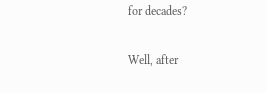for decades?

Well, after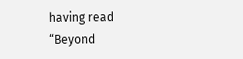having read “Beyond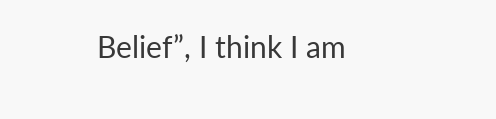Belief”, I think I am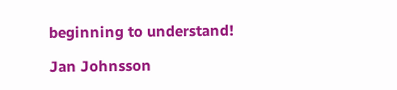beginning to understand!

Jan Johnsson